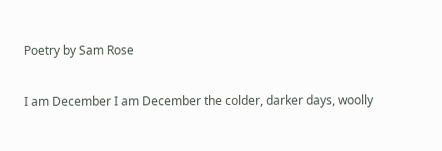Poetry by Sam Rose

I am December I am December the colder, darker days, woolly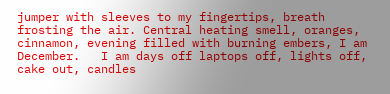jumper with sleeves to my fingertips, breath frosting the air. Central heating smell, oranges, cinnamon, evening filled with burning embers, I am December.   I am days off laptops off, lights off, cake out, candles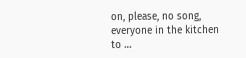on, please, no song, everyone in the kitchen to …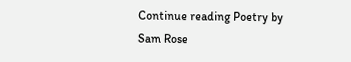Continue reading Poetry by Sam Rose